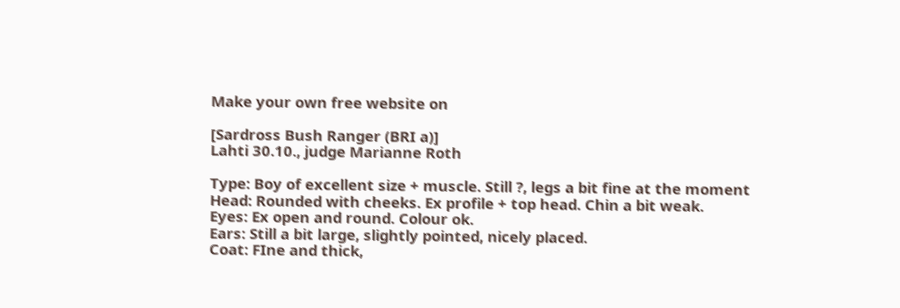Make your own free website on

[Sardross Bush Ranger (BRI a)]
Lahti 30.10., judge Marianne Roth

Type: Boy of excellent size + muscle. Still ?, legs a bit fine at the moment
Head: Rounded with cheeks. Ex profile + top head. Chin a bit weak.
Eyes: Ex open and round. Colour ok.
Ears: Still a bit large, slightly pointed, nicely placed.
Coat: FIne and thick,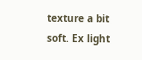texture a bit soft. Ex light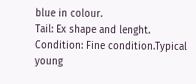blue in colour.
Tail: Ex shape and lenght.
Condition: Fine condition.Typical young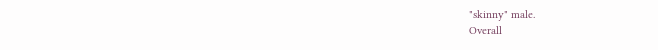"skinny" male.
Overall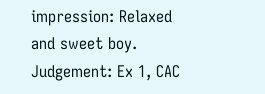impression: Relaxed and sweet boy.
Judgement: Ex 1, CAC